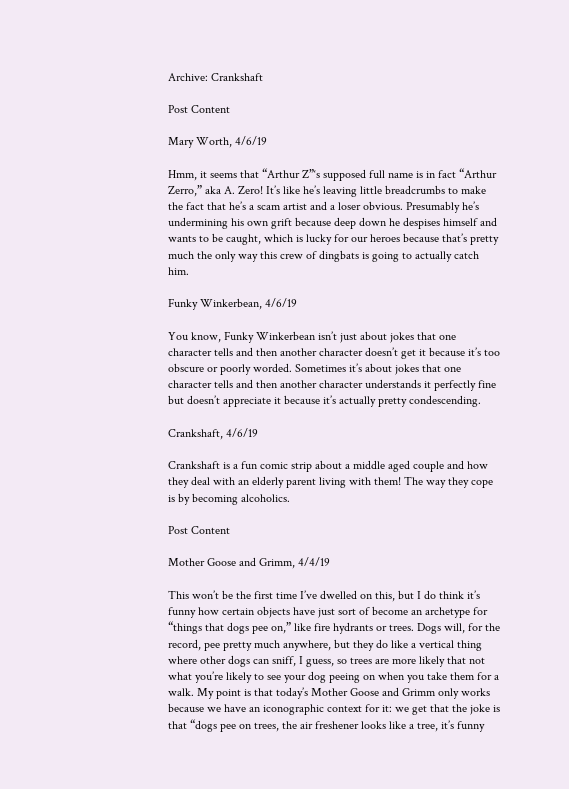Archive: Crankshaft

Post Content

Mary Worth, 4/6/19

Hmm, it seems that “Arthur Z”‘s supposed full name is in fact “Arthur Zerro,” aka A. Zero! It’s like he’s leaving little breadcrumbs to make the fact that he’s a scam artist and a loser obvious. Presumably he’s undermining his own grift because deep down he despises himself and wants to be caught, which is lucky for our heroes because that’s pretty much the only way this crew of dingbats is going to actually catch him.

Funky Winkerbean, 4/6/19

You know, Funky Winkerbean isn’t just about jokes that one character tells and then another character doesn’t get it because it’s too obscure or poorly worded. Sometimes it’s about jokes that one character tells and then another character understands it perfectly fine but doesn’t appreciate it because it’s actually pretty condescending.

Crankshaft, 4/6/19

Crankshaft is a fun comic strip about a middle aged couple and how they deal with an elderly parent living with them! The way they cope is by becoming alcoholics.

Post Content

Mother Goose and Grimm, 4/4/19

This won’t be the first time I’ve dwelled on this, but I do think it’s funny how certain objects have just sort of become an archetype for “things that dogs pee on,” like fire hydrants or trees. Dogs will, for the record, pee pretty much anywhere, but they do like a vertical thing where other dogs can sniff, I guess, so trees are more likely that not what you’re likely to see your dog peeing on when you take them for a walk. My point is that today’s Mother Goose and Grimm only works because we have an iconographic context for it: we get that the joke is that “dogs pee on trees, the air freshener looks like a tree, it’s funny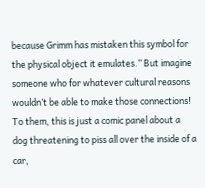because Grimm has mistaken this symbol for the physical object it emulates.” But imagine someone who for whatever cultural reasons wouldn’t be able to make those connections! To them, this is just a comic panel about a dog threatening to piss all over the inside of a car,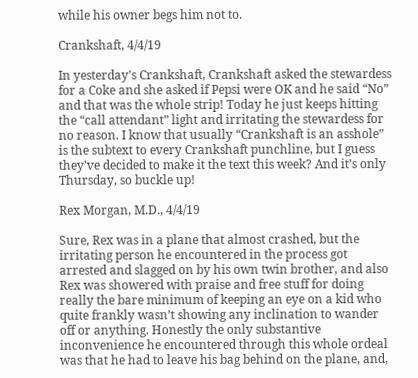while his owner begs him not to.

Crankshaft, 4/4/19

In yesterday’s Crankshaft, Crankshaft asked the stewardess for a Coke and she asked if Pepsi were OK and he said “No” and that was the whole strip! Today he just keeps hitting the “call attendant” light and irritating the stewardess for no reason. I know that usually “Crankshaft is an asshole” is the subtext to every Crankshaft punchline, but I guess they’ve decided to make it the text this week? And it’s only Thursday, so buckle up!

Rex Morgan, M.D., 4/4/19

Sure, Rex was in a plane that almost crashed, but the irritating person he encountered in the process got arrested and slagged on by his own twin brother, and also Rex was showered with praise and free stuff for doing really the bare minimum of keeping an eye on a kid who quite frankly wasn’t showing any inclination to wander off or anything. Honestly the only substantive inconvenience he encountered through this whole ordeal was that he had to leave his bag behind on the plane, and,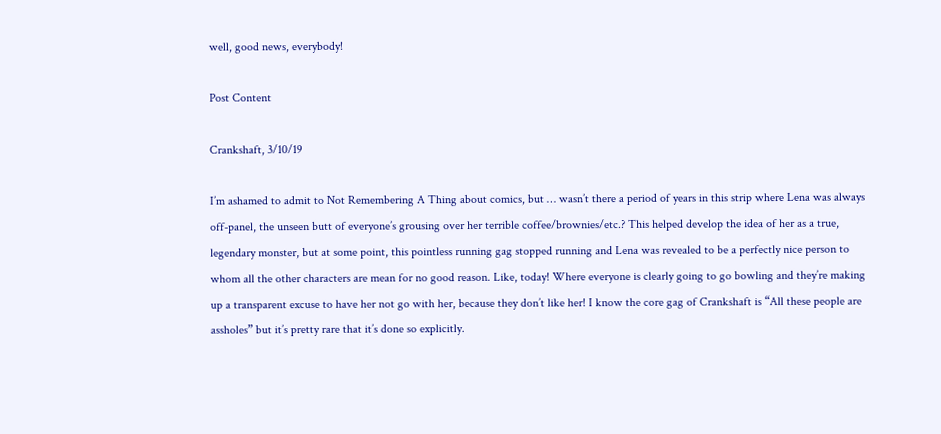well, good news, everybody!

Post Content

Crankshaft, 3/10/19

I’m ashamed to admit to Not Remembering A Thing about comics, but … wasn’t there a period of years in this strip where Lena was always off-panel, the unseen butt of everyone’s grousing over her terrible coffee/brownies/etc.? This helped develop the idea of her as a true, legendary monster, but at some point, this pointless running gag stopped running and Lena was revealed to be a perfectly nice person to whom all the other characters are mean for no good reason. Like, today! Where everyone is clearly going to go bowling and they’re making up a transparent excuse to have her not go with her, because they don’t like her! I know the core gag of Crankshaft is “All these people are assholes” but it’s pretty rare that it’s done so explicitly.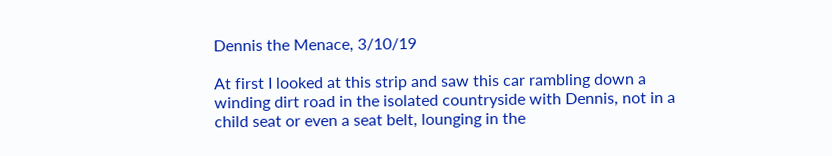Dennis the Menace, 3/10/19

At first I looked at this strip and saw this car rambling down a winding dirt road in the isolated countryside with Dennis, not in a child seat or even a seat belt, lounging in the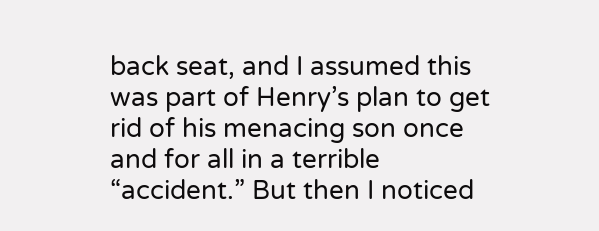back seat, and I assumed this was part of Henry’s plan to get rid of his menacing son once and for all in a terrible “accident.” But then I noticed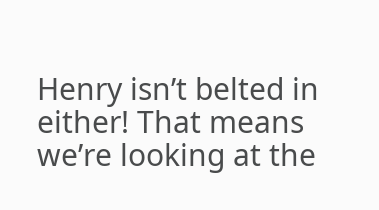Henry isn’t belted in either! That means we’re looking at the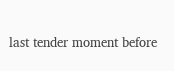last tender moment before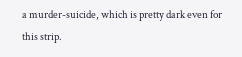a murder-suicide, which is pretty dark even for this strip.